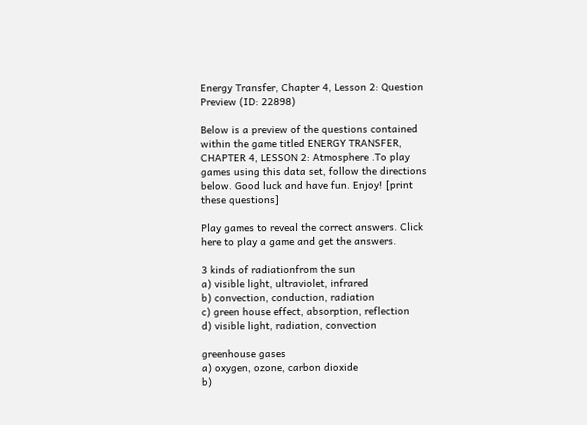Energy Transfer, Chapter 4, Lesson 2: Question Preview (ID: 22898)

Below is a preview of the questions contained within the game titled ENERGY TRANSFER, CHAPTER 4, LESSON 2: Atmosphere .To play games using this data set, follow the directions below. Good luck and have fun. Enjoy! [print these questions]

Play games to reveal the correct answers. Click here to play a game and get the answers.

3 kinds of radiationfrom the sun
a) visible light, ultraviolet, infrared
b) convection, conduction, radiation
c) green house effect, absorption, reflection
d) visible light, radiation, convection

greenhouse gases
a) oxygen, ozone, carbon dioxide
b)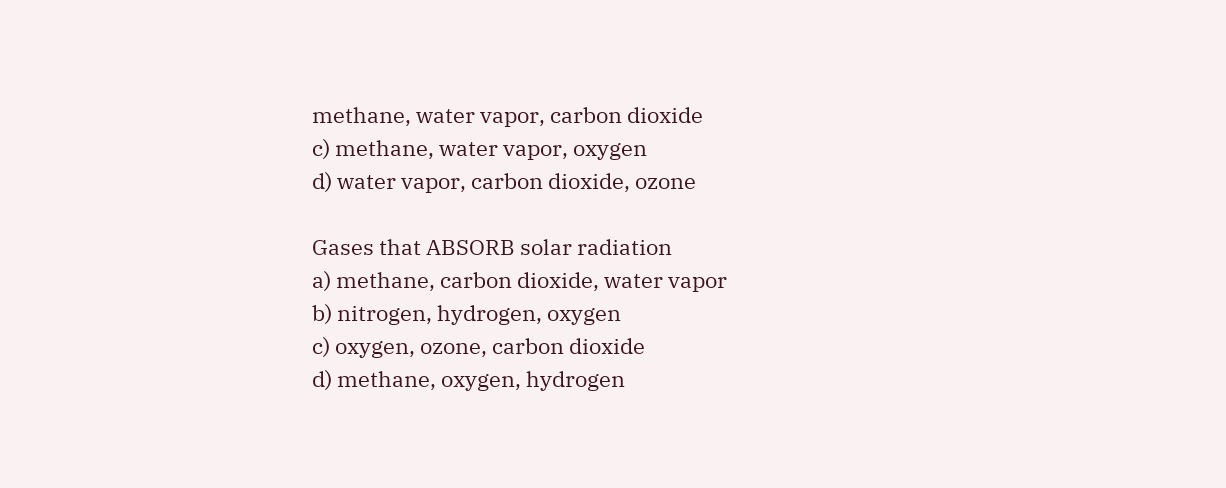methane, water vapor, carbon dioxide
c) methane, water vapor, oxygen
d) water vapor, carbon dioxide, ozone

Gases that ABSORB solar radiation
a) methane, carbon dioxide, water vapor
b) nitrogen, hydrogen, oxygen
c) oxygen, ozone, carbon dioxide
d) methane, oxygen, hydrogen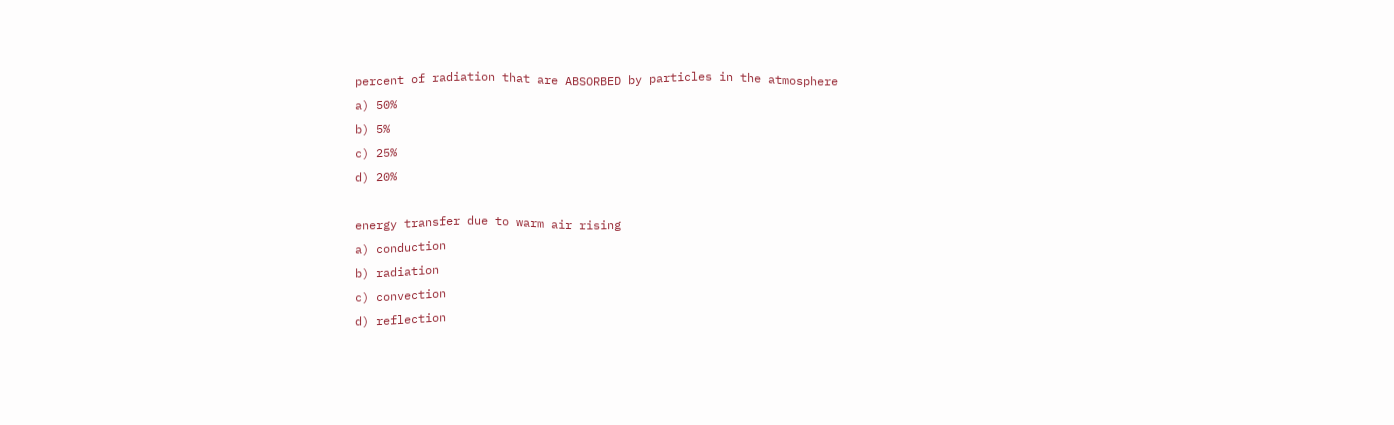percent of radiation that are ABSORBED by particles in the atmosphere
a) 50%
b) 5%
c) 25%
d) 20%

energy transfer due to warm air rising
a) conduction
b) radiation
c) convection
d) reflection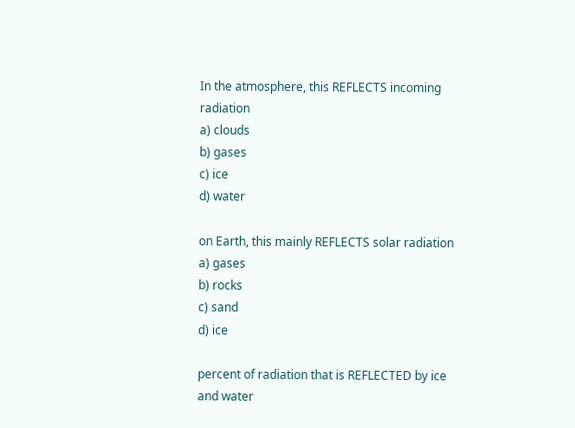In the atmosphere, this REFLECTS incoming radiation
a) clouds
b) gases
c) ice
d) water

on Earth, this mainly REFLECTS solar radiation
a) gases
b) rocks
c) sand
d) ice

percent of radiation that is REFLECTED by ice and water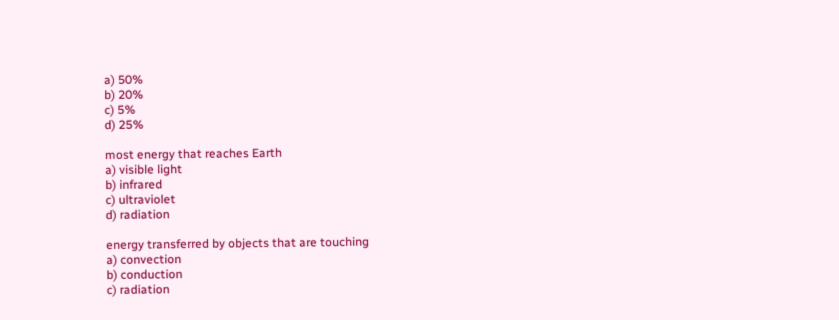a) 50%
b) 20%
c) 5%
d) 25%

most energy that reaches Earth
a) visible light
b) infrared
c) ultraviolet
d) radiation

energy transferred by objects that are touching
a) convection
b) conduction
c) radiation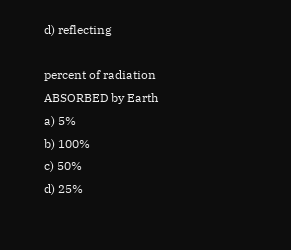d) reflecting

percent of radiation ABSORBED by Earth
a) 5%
b) 100%
c) 50%
d) 25%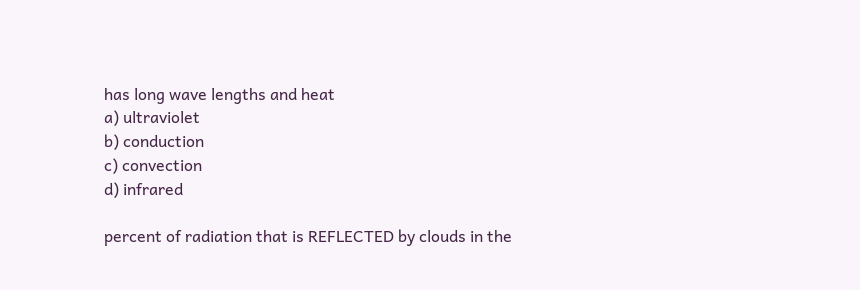has long wave lengths and heat
a) ultraviolet
b) conduction
c) convection
d) infrared

percent of radiation that is REFLECTED by clouds in the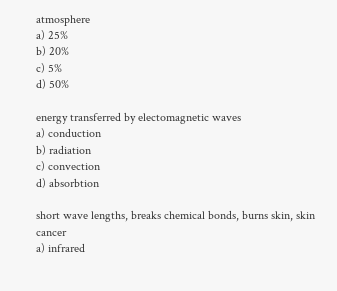atmosphere
a) 25%
b) 20%
c) 5%
d) 50%

energy transferred by electomagnetic waves
a) conduction
b) radiation
c) convection
d) absorbtion

short wave lengths, breaks chemical bonds, burns skin, skin cancer
a) infrared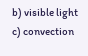b) visible light
c) convection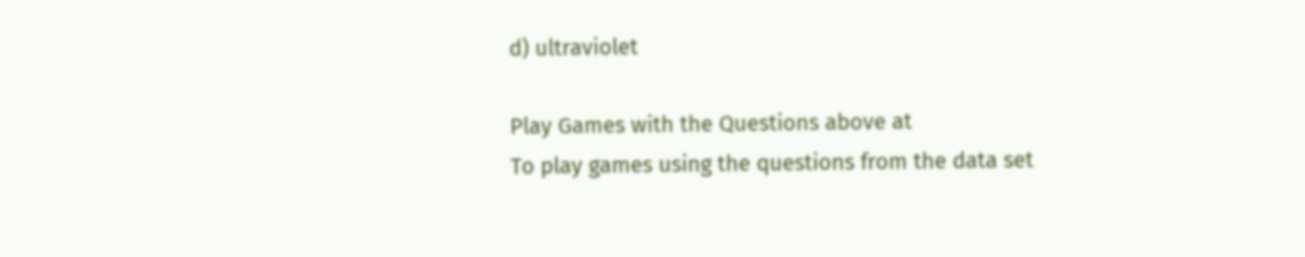d) ultraviolet

Play Games with the Questions above at
To play games using the questions from the data set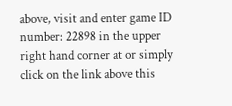above, visit and enter game ID number: 22898 in the upper right hand corner at or simply click on the link above this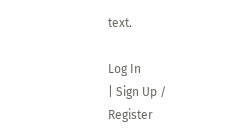text.

Log In
| Sign Up / Register